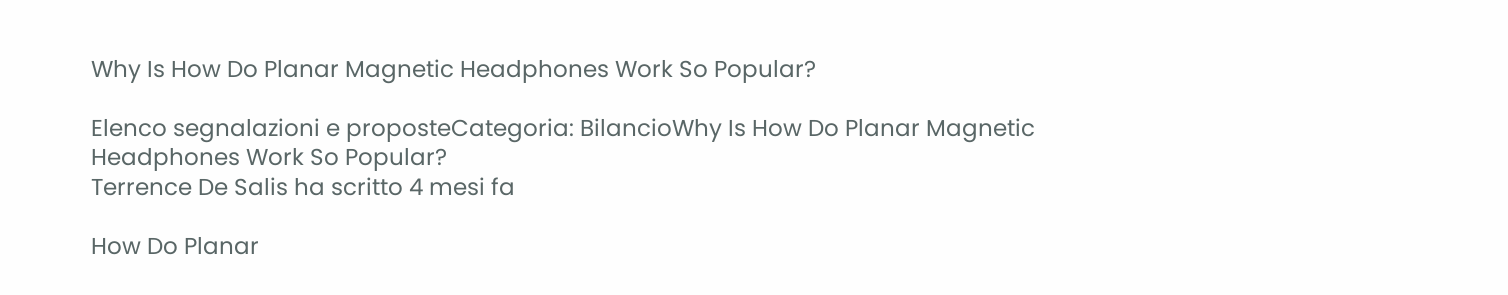Why Is How Do Planar Magnetic Headphones Work So Popular?

Elenco segnalazioni e proposteCategoria: BilancioWhy Is How Do Planar Magnetic Headphones Work So Popular?
Terrence De Salis ha scritto 4 mesi fa

How Do Planar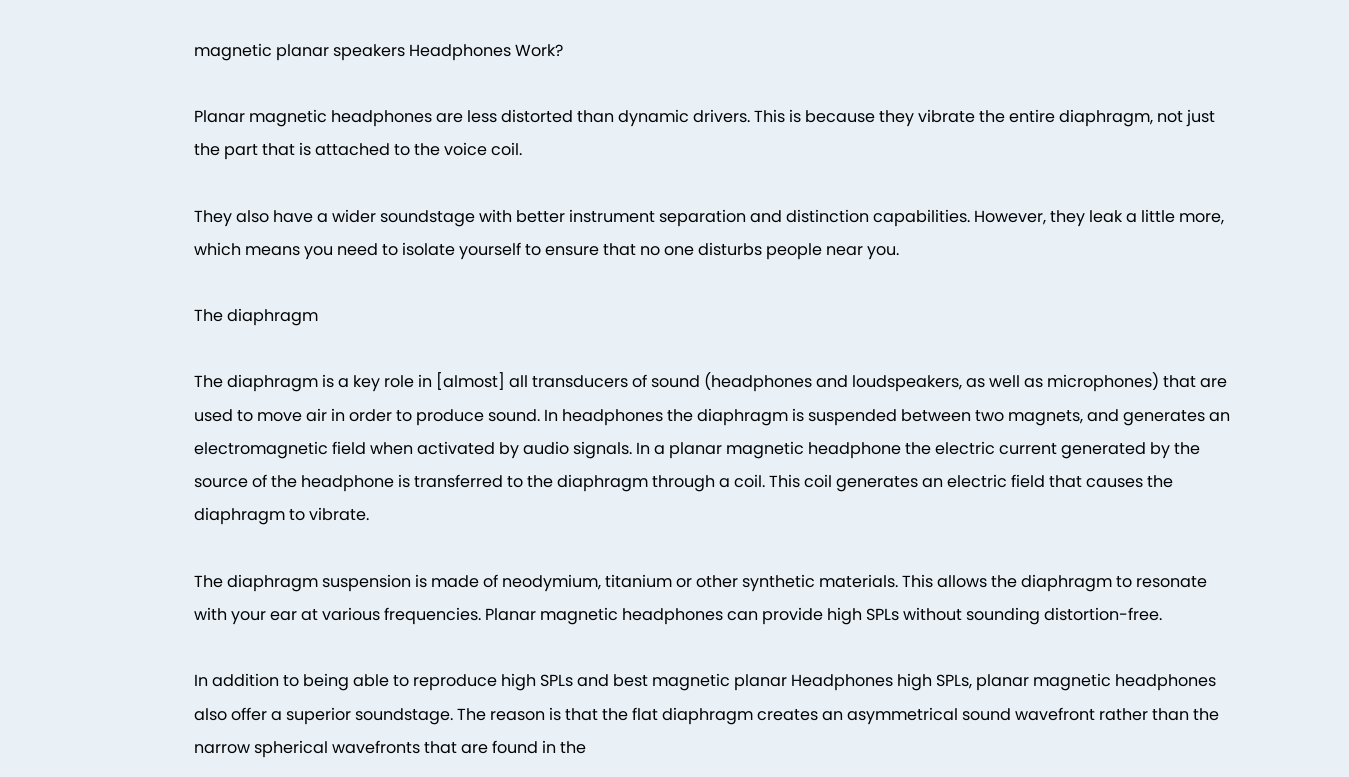magnetic planar speakers Headphones Work?

Planar magnetic headphones are less distorted than dynamic drivers. This is because they vibrate the entire diaphragm, not just the part that is attached to the voice coil.

They also have a wider soundstage with better instrument separation and distinction capabilities. However, they leak a little more, which means you need to isolate yourself to ensure that no one disturbs people near you.

The diaphragm

The diaphragm is a key role in [almost] all transducers of sound (headphones and loudspeakers, as well as microphones) that are used to move air in order to produce sound. In headphones the diaphragm is suspended between two magnets, and generates an electromagnetic field when activated by audio signals. In a planar magnetic headphone the electric current generated by the source of the headphone is transferred to the diaphragm through a coil. This coil generates an electric field that causes the diaphragm to vibrate.

The diaphragm suspension is made of neodymium, titanium or other synthetic materials. This allows the diaphragm to resonate with your ear at various frequencies. Planar magnetic headphones can provide high SPLs without sounding distortion-free.

In addition to being able to reproduce high SPLs and best magnetic planar Headphones high SPLs, planar magnetic headphones also offer a superior soundstage. The reason is that the flat diaphragm creates an asymmetrical sound wavefront rather than the narrow spherical wavefronts that are found in the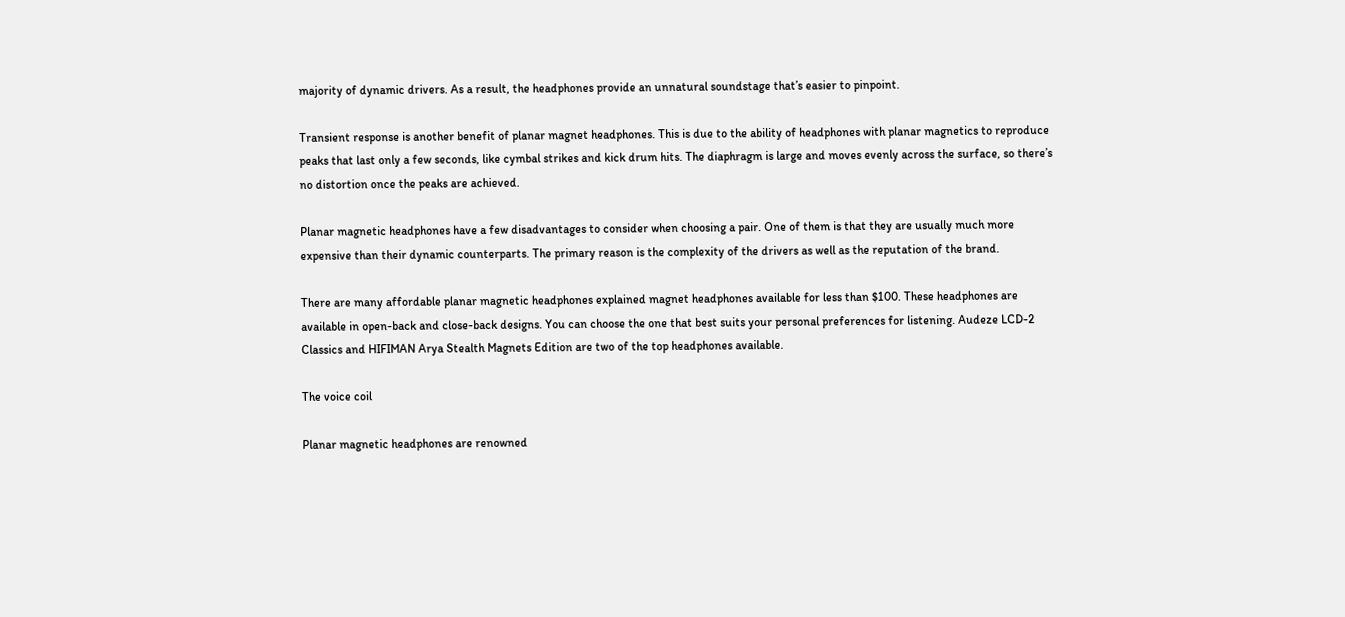majority of dynamic drivers. As a result, the headphones provide an unnatural soundstage that’s easier to pinpoint.

Transient response is another benefit of planar magnet headphones. This is due to the ability of headphones with planar magnetics to reproduce peaks that last only a few seconds, like cymbal strikes and kick drum hits. The diaphragm is large and moves evenly across the surface, so there’s no distortion once the peaks are achieved.

Planar magnetic headphones have a few disadvantages to consider when choosing a pair. One of them is that they are usually much more expensive than their dynamic counterparts. The primary reason is the complexity of the drivers as well as the reputation of the brand.

There are many affordable planar magnetic headphones explained magnet headphones available for less than $100. These headphones are available in open-back and close-back designs. You can choose the one that best suits your personal preferences for listening. Audeze LCD-2 Classics and HIFIMAN Arya Stealth Magnets Edition are two of the top headphones available.

The voice coil

Planar magnetic headphones are renowned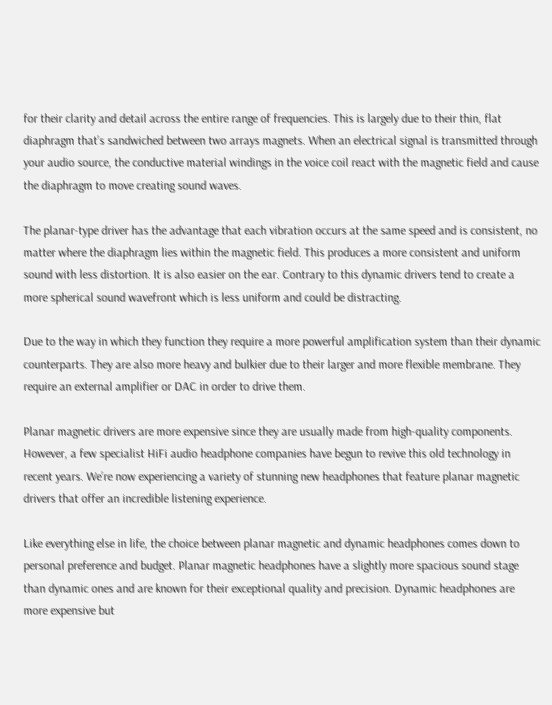for their clarity and detail across the entire range of frequencies. This is largely due to their thin, flat diaphragm that’s sandwiched between two arrays magnets. When an electrical signal is transmitted through your audio source, the conductive material windings in the voice coil react with the magnetic field and cause the diaphragm to move creating sound waves.

The planar-type driver has the advantage that each vibration occurs at the same speed and is consistent, no matter where the diaphragm lies within the magnetic field. This produces a more consistent and uniform sound with less distortion. It is also easier on the ear. Contrary to this dynamic drivers tend to create a more spherical sound wavefront which is less uniform and could be distracting.

Due to the way in which they function they require a more powerful amplification system than their dynamic counterparts. They are also more heavy and bulkier due to their larger and more flexible membrane. They require an external amplifier or DAC in order to drive them.

Planar magnetic drivers are more expensive since they are usually made from high-quality components. However, a few specialist HiFi audio headphone companies have begun to revive this old technology in recent years. We’re now experiencing a variety of stunning new headphones that feature planar magnetic drivers that offer an incredible listening experience.

Like everything else in life, the choice between planar magnetic and dynamic headphones comes down to personal preference and budget. Planar magnetic headphones have a slightly more spacious sound stage than dynamic ones and are known for their exceptional quality and precision. Dynamic headphones are more expensive but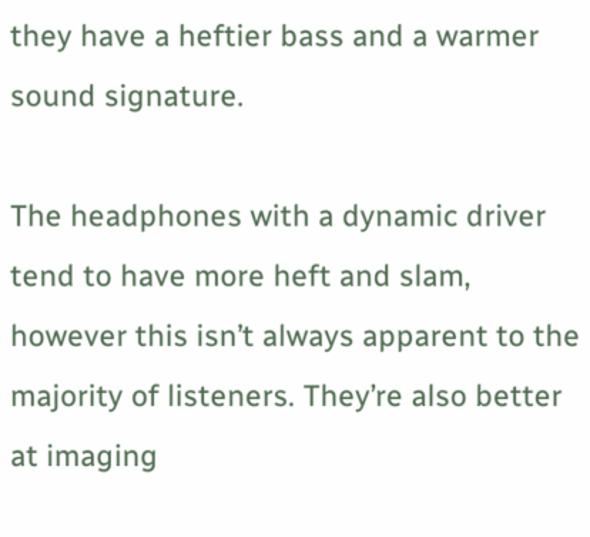they have a heftier bass and a warmer sound signature.

The headphones with a dynamic driver tend to have more heft and slam, however this isn’t always apparent to the majority of listeners. They’re also better at imaging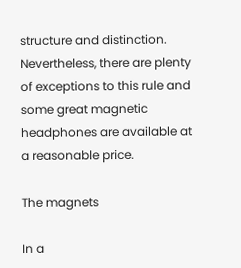structure and distinction. Nevertheless, there are plenty of exceptions to this rule and some great magnetic headphones are available at a reasonable price.

The magnets

In a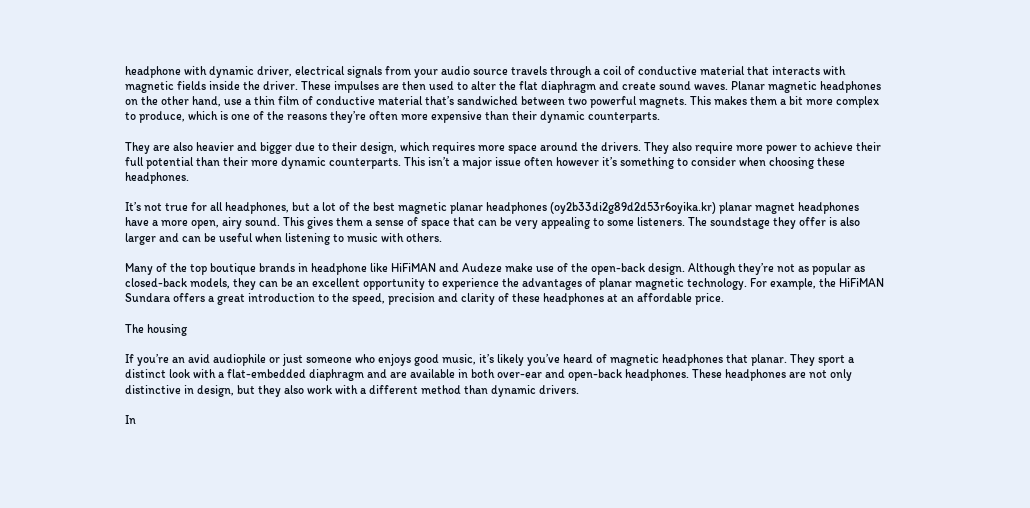headphone with dynamic driver, electrical signals from your audio source travels through a coil of conductive material that interacts with magnetic fields inside the driver. These impulses are then used to alter the flat diaphragm and create sound waves. Planar magnetic headphones on the other hand, use a thin film of conductive material that’s sandwiched between two powerful magnets. This makes them a bit more complex to produce, which is one of the reasons they’re often more expensive than their dynamic counterparts.

They are also heavier and bigger due to their design, which requires more space around the drivers. They also require more power to achieve their full potential than their more dynamic counterparts. This isn’t a major issue often however it’s something to consider when choosing these headphones.

It’s not true for all headphones, but a lot of the best magnetic planar headphones (oy2b33di2g89d2d53r6oyika.kr) planar magnet headphones have a more open, airy sound. This gives them a sense of space that can be very appealing to some listeners. The soundstage they offer is also larger and can be useful when listening to music with others.

Many of the top boutique brands in headphone like HiFiMAN and Audeze make use of the open-back design. Although they’re not as popular as closed-back models, they can be an excellent opportunity to experience the advantages of planar magnetic technology. For example, the HiFiMAN Sundara offers a great introduction to the speed, precision and clarity of these headphones at an affordable price.

The housing

If you’re an avid audiophile or just someone who enjoys good music, it’s likely you’ve heard of magnetic headphones that planar. They sport a distinct look with a flat-embedded diaphragm and are available in both over-ear and open-back headphones. These headphones are not only distinctive in design, but they also work with a different method than dynamic drivers.

In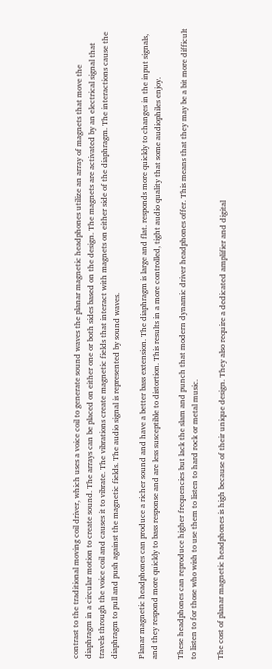contrast to the traditional moving coil driver, which uses a voice coil to generate sound waves the planar magnetic headphones utilize an array of magnets that move the diaphragm in a circular motion to create sound. The arrays can be placed on either one or both sides based on the design. The magnets are activated by an electrical signal that travels through the voice coil and causes it to vibrate. The vibrations create magnetic fields that interact with magnets on either side of the diaphragm. The interactions cause the diaphragm to pull and push against the magnetic fields. The audio signal is represented by sound waves.

Planar magnetic headphones can produce a richer sound and have a better bass extension. The diaphragm is large and flat. responds more quickly to changes in the input signals, and they respond more quickly to bass response and are less susceptible to distortion. This results in a more controlled, tight audio quality that some audiophiles enjoy.

These headphones can reproduce higher frequencies but lack the slam and punch that modern dynamic driver headphones offer. This means that they may be a bit more difficult to listen to for those who wish to use them to listen to hard rock or metal music.

The cost of planar magnetic headphones is high because of their unique design. They also require a dedicated amplifier and digital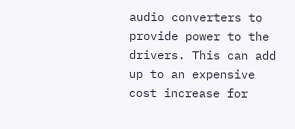audio converters to provide power to the drivers. This can add up to an expensive cost increase for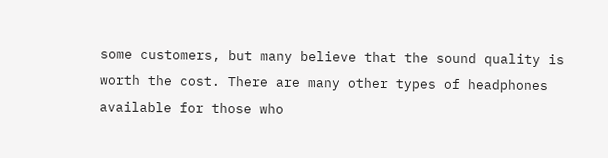some customers, but many believe that the sound quality is worth the cost. There are many other types of headphones available for those who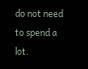do not need to spend a lot.